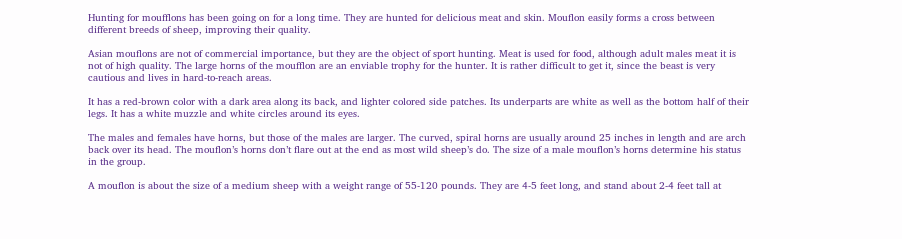Hunting for moufflons has been going on for a long time. They are hunted for delicious meat and skin. Mouflon easily forms a cross between different breeds of sheep, improving their quality.

Asian mouflons are not of commercial importance, but they are the object of sport hunting. Meat is used for food, although adult males meat it is not of high quality. The large horns of the moufflon are an enviable trophy for the hunter. It is rather difficult to get it, since the beast is very cautious and lives in hard-to-reach areas.

It has a red-brown color with a dark area along its back, and lighter colored side patches. Its underparts are white as well as the bottom half of their legs. It has a white muzzle and white circles around its eyes.

The males and females have horns, but those of the males are larger. The curved, spiral horns are usually around 25 inches in length and are arch back over its head. The mouflon’s horns don’t flare out at the end as most wild sheep’s do. The size of a male mouflon’s horns determine his status in the group.

A mouflon is about the size of a medium sheep with a weight range of 55-120 pounds. They are 4-5 feet long, and stand about 2-4 feet tall at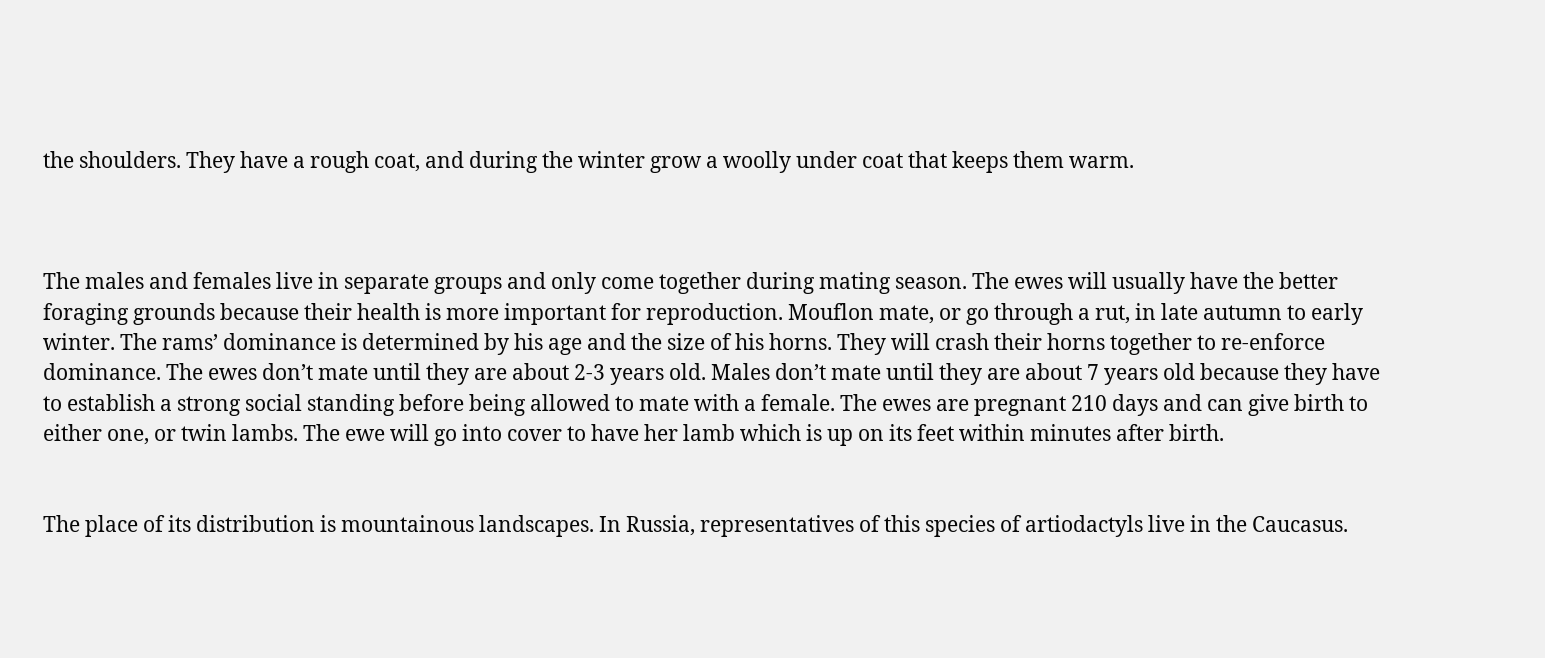the shoulders. They have a rough coat, and during the winter grow a woolly under coat that keeps them warm.



The males and females live in separate groups and only come together during mating season. The ewes will usually have the better foraging grounds because their health is more important for reproduction. Mouflon mate, or go through a rut, in late autumn to early winter. The rams’ dominance is determined by his age and the size of his horns. They will crash their horns together to re-enforce dominance. The ewes don’t mate until they are about 2-3 years old. Males don’t mate until they are about 7 years old because they have to establish a strong social standing before being allowed to mate with a female. The ewes are pregnant 210 days and can give birth to either one, or twin lambs. The ewe will go into cover to have her lamb which is up on its feet within minutes after birth.


The place of its distribution is mountainous landscapes. In Russia, representatives of this species of artiodactyls live in the Caucasus.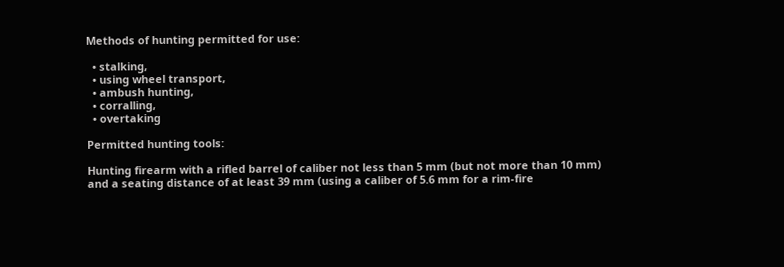Methods of hunting permitted for use:

  • stalking,
  • using wheel transport,
  • ambush hunting,
  • corralling,
  • overtaking

Permitted hunting tools:

Hunting firearm with a rifled barrel of caliber not less than 5 mm (but not more than 10 mm) and a seating distance of at least 39 mm (using a caliber of 5.6 mm for a rim-fire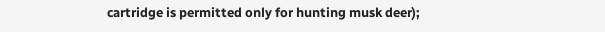cartridge is permitted only for hunting musk deer);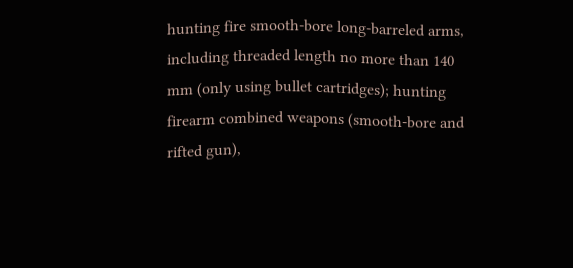hunting fire smooth-bore long-barreled arms, including threaded length no more than 140 mm (only using bullet cartridges); hunting firearm combined weapons (smooth-bore and rifted gun),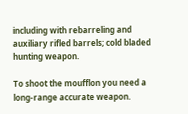including with rebarreling and auxiliary rifled barrels; cold bladed hunting weapon.

To shoot the moufflon you need a long-range accurate weapon.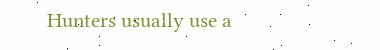Hunters usually use a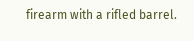firearm with a rifled barrel.